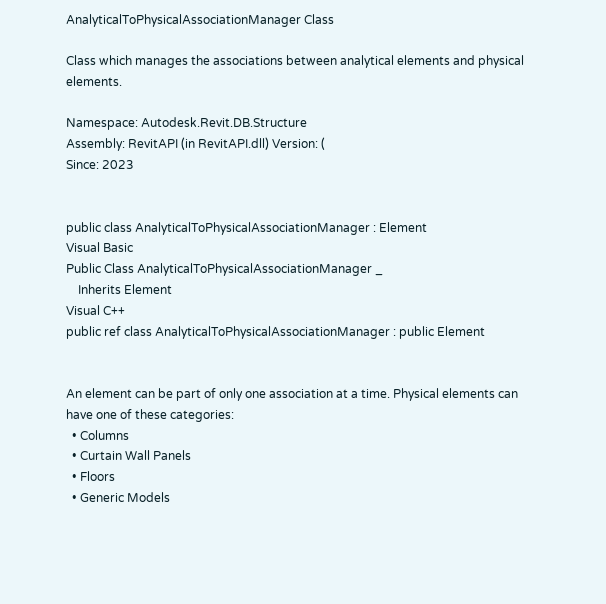AnalyticalToPhysicalAssociationManager Class

Class which manages the associations between analytical elements and physical elements.

Namespace: Autodesk.Revit.DB.Structure
Assembly: RevitAPI (in RevitAPI.dll) Version: (
Since: 2023


public class AnalyticalToPhysicalAssociationManager : Element
Visual Basic
Public Class AnalyticalToPhysicalAssociationManager _
    Inherits Element
Visual C++
public ref class AnalyticalToPhysicalAssociationManager : public Element


An element can be part of only one association at a time. Physical elements can have one of these categories:
  • Columns
  • Curtain Wall Panels
  • Floors
  • Generic Models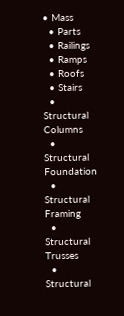• Mass
  • Parts
  • Railings
  • Ramps
  • Roofs
  • Stairs
  • Structural Columns
  • Structural Foundation
  • Structural Framing
  • Structural Trusses
  • Structural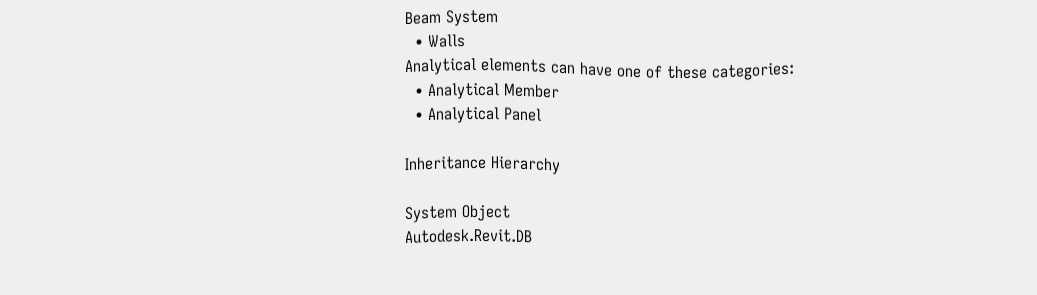Beam System
  • Walls
Analytical elements can have one of these categories:
  • Analytical Member
  • Analytical Panel

Inheritance Hierarchy

System Object
Autodesk.Revit.DB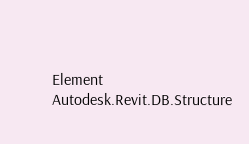Element
Autodesk.Revit.DB.Structure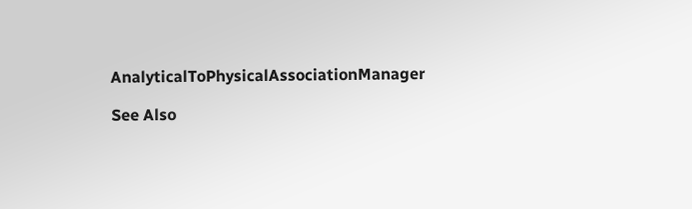AnalyticalToPhysicalAssociationManager

See Also